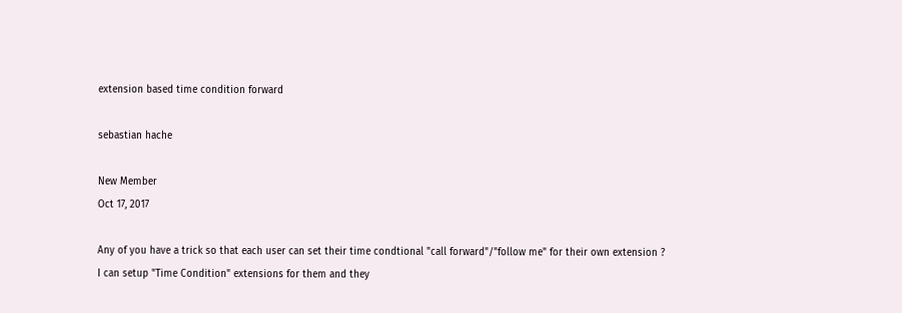extension based time condition forward

sebastian hache

New Member
Oct 17, 2017

Any of you have a trick so that each user can set their time condtional "call forward"/"follow me" for their own extension ?
I can setup "Time Condition" extensions for them and they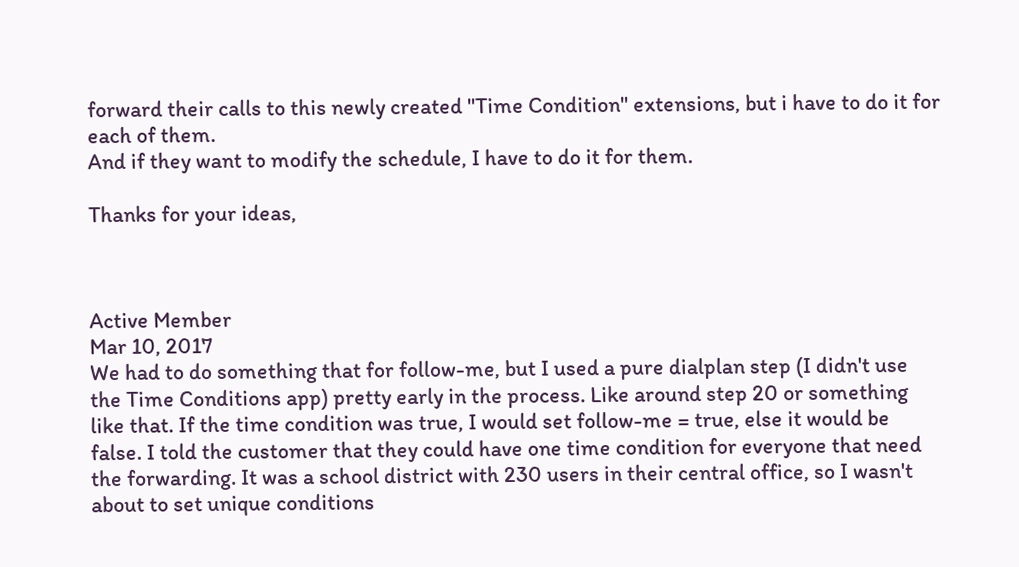forward their calls to this newly created "Time Condition" extensions, but i have to do it for each of them.
And if they want to modify the schedule, I have to do it for them.

Thanks for your ideas,



Active Member
Mar 10, 2017
We had to do something that for follow-me, but I used a pure dialplan step (I didn't use the Time Conditions app) pretty early in the process. Like around step 20 or something like that. If the time condition was true, I would set follow-me = true, else it would be false. I told the customer that they could have one time condition for everyone that need the forwarding. It was a school district with 230 users in their central office, so I wasn't about to set unique conditions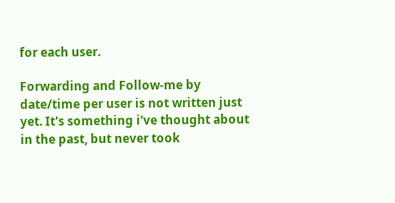for each user.

Forwarding and Follow-me by date/time per user is not written just yet. It's something i've thought about in the past, but never took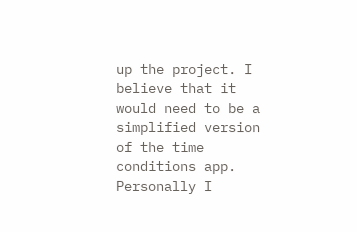up the project. I believe that it would need to be a simplified version of the time conditions app. Personally I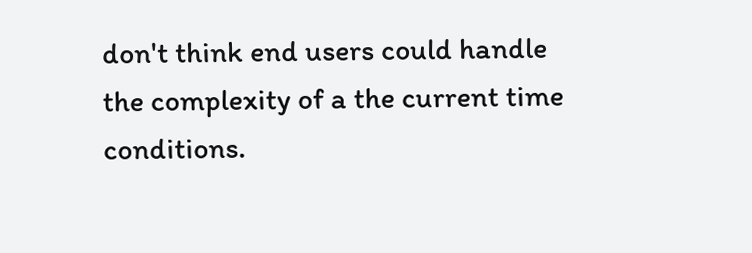don't think end users could handle the complexity of a the current time conditions.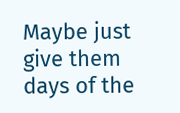Maybe just give them days of the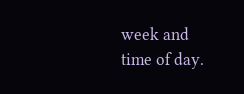week and time of day.